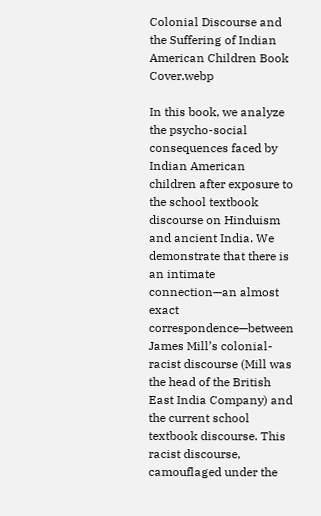Colonial Discourse and the Suffering of Indian American Children Book Cover.webp

In this book, we analyze the psycho-social consequences faced by Indian American children after exposure to the school textbook discourse on Hinduism and ancient India. We demonstrate that there is an intimate connection—an almost exact correspondence—between James Mill’s colonial-racist discourse (Mill was the head of the British East India Company) and the current school textbook discourse. This racist discourse, camouflaged under the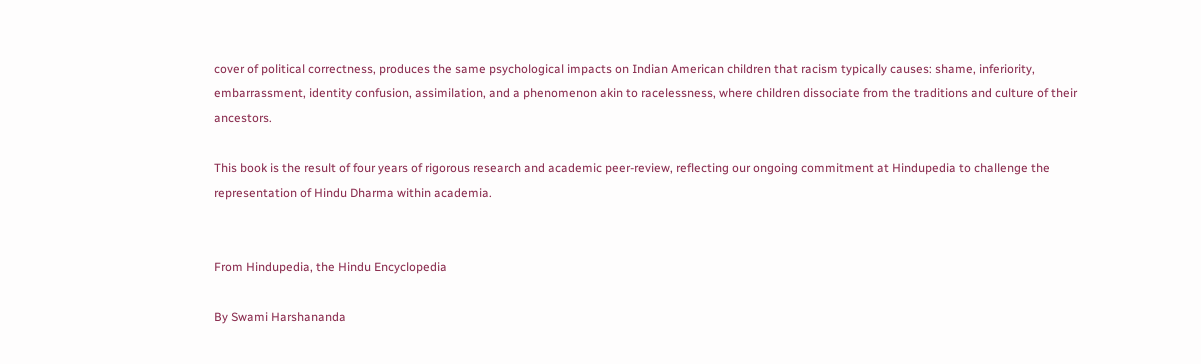cover of political correctness, produces the same psychological impacts on Indian American children that racism typically causes: shame, inferiority, embarrassment, identity confusion, assimilation, and a phenomenon akin to racelessness, where children dissociate from the traditions and culture of their ancestors.

This book is the result of four years of rigorous research and academic peer-review, reflecting our ongoing commitment at Hindupedia to challenge the representation of Hindu Dharma within academia.


From Hindupedia, the Hindu Encyclopedia

By Swami Harshananda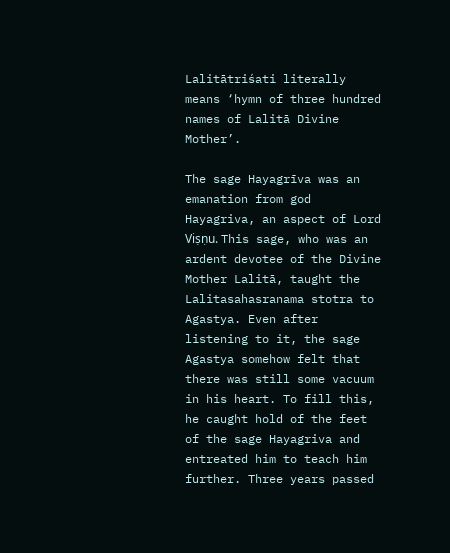Lalitātriśati literally means ‘hymn of three hundred names of Lalitā Divine Mother’.

The sage Hayagrīva was an emanation from god Hayagriva, an aspect of Lord Viṣṇu. This sage, who was an ardent devotee of the Divine Mother Lalitā, taught the Lalitasahasranama stotra to Agastya. Even after listening to it, the sage Agastya somehow felt that there was still some vacuum in his heart. To fill this, he caught hold of the feet of the sage Hayagriva and entreated him to teach him further. Three years passed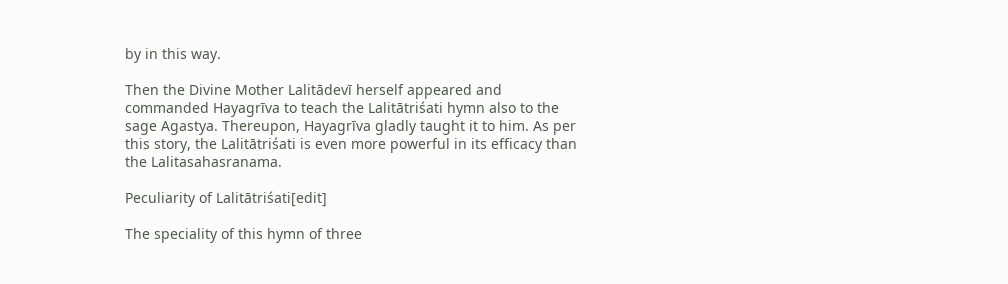by in this way.

Then the Divine Mother Lalitādevī herself appeared and commanded Hayagrīva to teach the Lalitātriśati hymn also to the sage Agastya. Thereupon, Hayagrīva gladly taught it to him. As per this story, the Lalitātriśati is even more powerful in its efficacy than the Lalitasahasranama.

Peculiarity of Lalitātriśati[edit]

The speciality of this hymn of three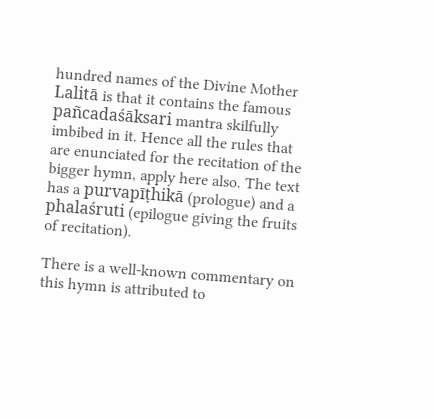hundred names of the Divine Mother Lalitā is that it contains the famous pañcadaśāksari mantra skilfully imbibed in it. Hence all the rules that are enunciated for the recitation of the bigger hymn, apply here also. The text has a purvapīṭhikā (prologue) and a phalaśruti (epilogue giving the fruits of recitation).

There is a well-known commentary on this hymn is attributed to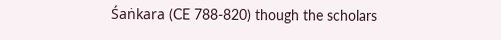Śaṅkara (CE 788-820) though the scholars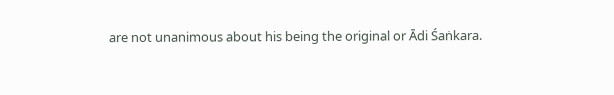are not unanimous about his being the original or Ādi Śaṅkara.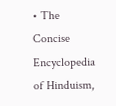• The Concise Encyclopedia of Hinduism,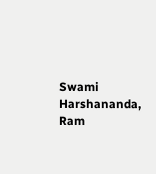Swami Harshananda, Ram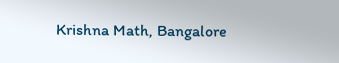Krishna Math, Bangalore